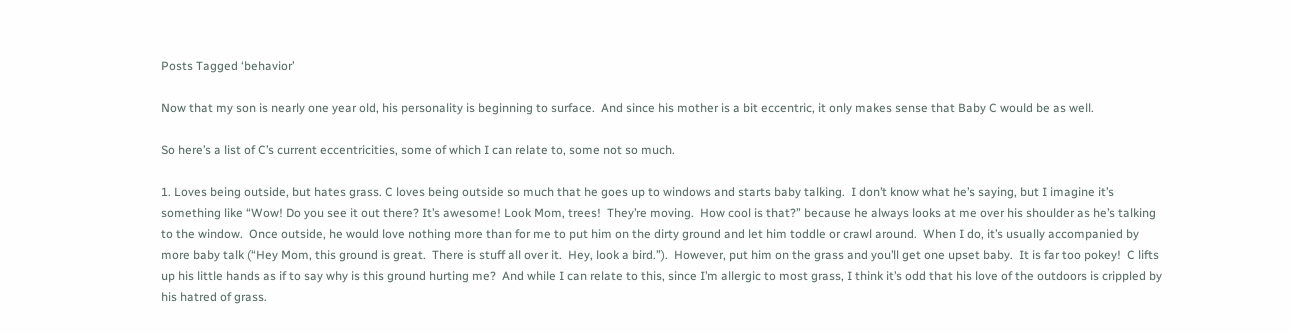Posts Tagged ‘behavior’

Now that my son is nearly one year old, his personality is beginning to surface.  And since his mother is a bit eccentric, it only makes sense that Baby C would be as well.

So here’s a list of C’s current eccentricities, some of which I can relate to, some not so much.

1. Loves being outside, but hates grass. C loves being outside so much that he goes up to windows and starts baby talking.  I don’t know what he’s saying, but I imagine it’s something like “Wow! Do you see it out there? It’s awesome! Look Mom, trees!  They’re moving.  How cool is that?” because he always looks at me over his shoulder as he’s talking to the window.  Once outside, he would love nothing more than for me to put him on the dirty ground and let him toddle or crawl around.  When I do, it’s usually accompanied by more baby talk (“Hey Mom, this ground is great.  There is stuff all over it.  Hey, look a bird.”).  However, put him on the grass and you’ll get one upset baby.  It is far too pokey!  C lifts up his little hands as if to say why is this ground hurting me?  And while I can relate to this, since I’m allergic to most grass, I think it’s odd that his love of the outdoors is crippled by his hatred of grass.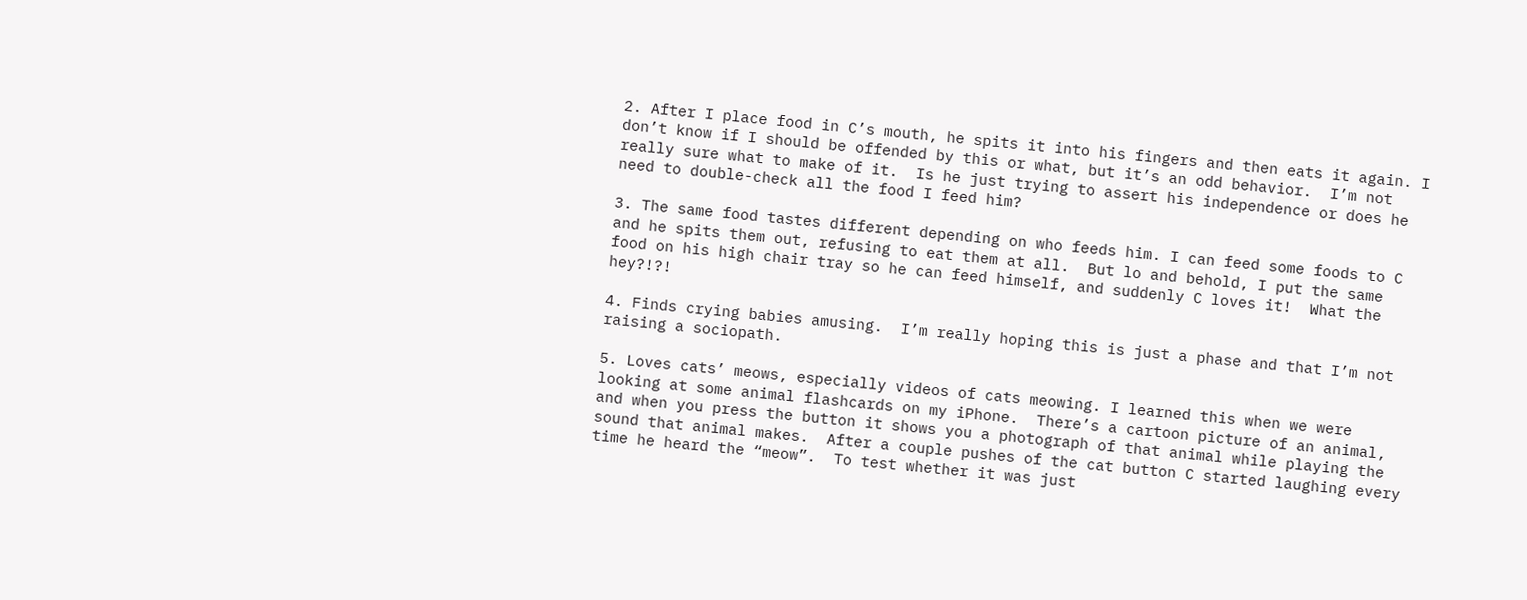2. After I place food in C’s mouth, he spits it into his fingers and then eats it again. I don’t know if I should be offended by this or what, but it’s an odd behavior.  I’m not really sure what to make of it.  Is he just trying to assert his independence or does he need to double-check all the food I feed him?

3. The same food tastes different depending on who feeds him. I can feed some foods to C and he spits them out, refusing to eat them at all.  But lo and behold, I put the same food on his high chair tray so he can feed himself, and suddenly C loves it!  What the hey?!?!

4. Finds crying babies amusing.  I’m really hoping this is just a phase and that I’m not raising a sociopath.

5. Loves cats’ meows, especially videos of cats meowing. I learned this when we were looking at some animal flashcards on my iPhone.  There’s a cartoon picture of an animal, and when you press the button it shows you a photograph of that animal while playing the sound that animal makes.  After a couple pushes of the cat button C started laughing every time he heard the “meow”.  To test whether it was just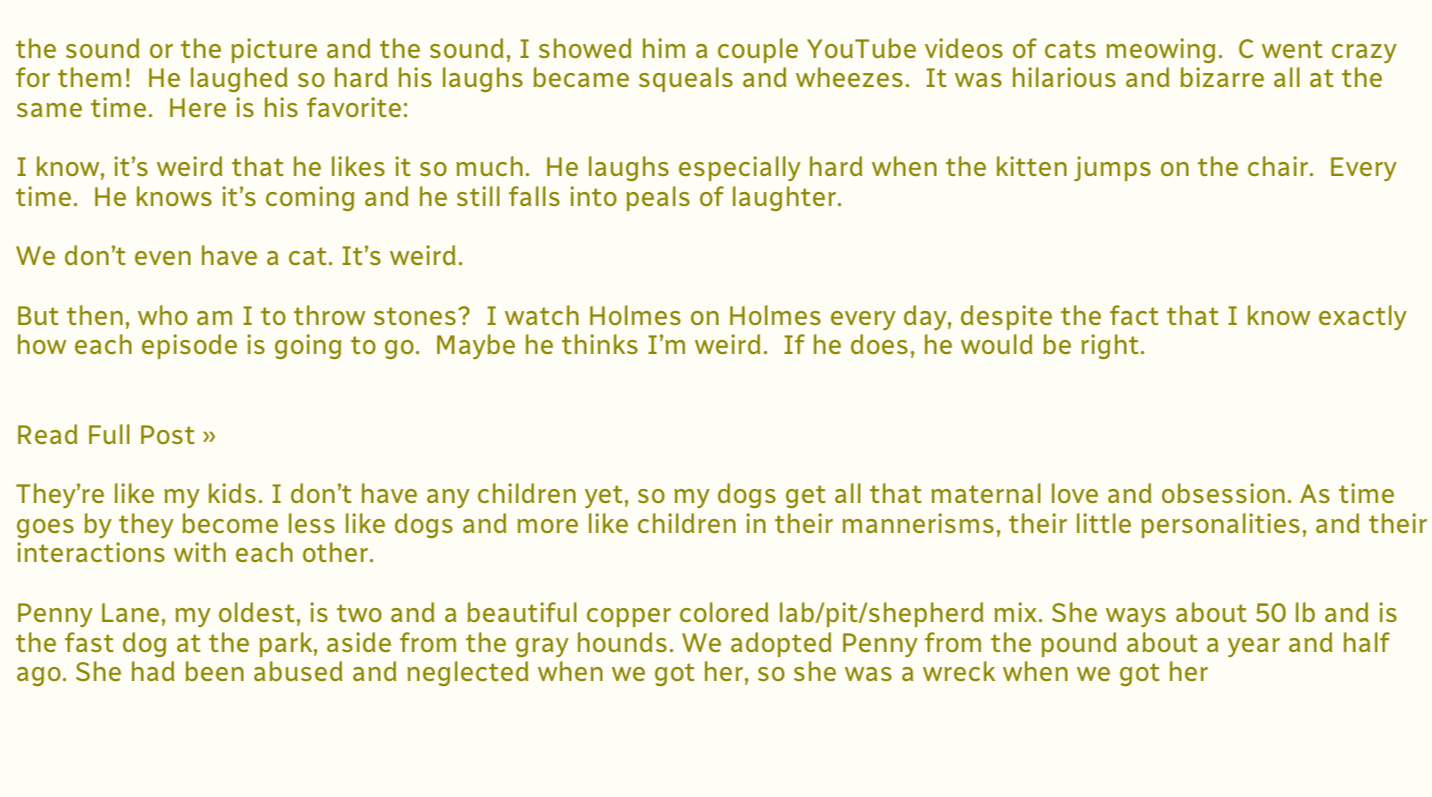the sound or the picture and the sound, I showed him a couple YouTube videos of cats meowing.  C went crazy for them!  He laughed so hard his laughs became squeals and wheezes.  It was hilarious and bizarre all at the same time.  Here is his favorite:

I know, it’s weird that he likes it so much.  He laughs especially hard when the kitten jumps on the chair.  Every time.  He knows it’s coming and he still falls into peals of laughter.

We don’t even have a cat. It’s weird.

But then, who am I to throw stones?  I watch Holmes on Holmes every day, despite the fact that I know exactly how each episode is going to go.  Maybe he thinks I’m weird.  If he does, he would be right.


Read Full Post »

They’re like my kids. I don’t have any children yet, so my dogs get all that maternal love and obsession. As time goes by they become less like dogs and more like children in their mannerisms, their little personalities, and their interactions with each other.

Penny Lane, my oldest, is two and a beautiful copper colored lab/pit/shepherd mix. She ways about 50 lb and is the fast dog at the park, aside from the gray hounds. We adopted Penny from the pound about a year and half ago. She had been abused and neglected when we got her, so she was a wreck when we got her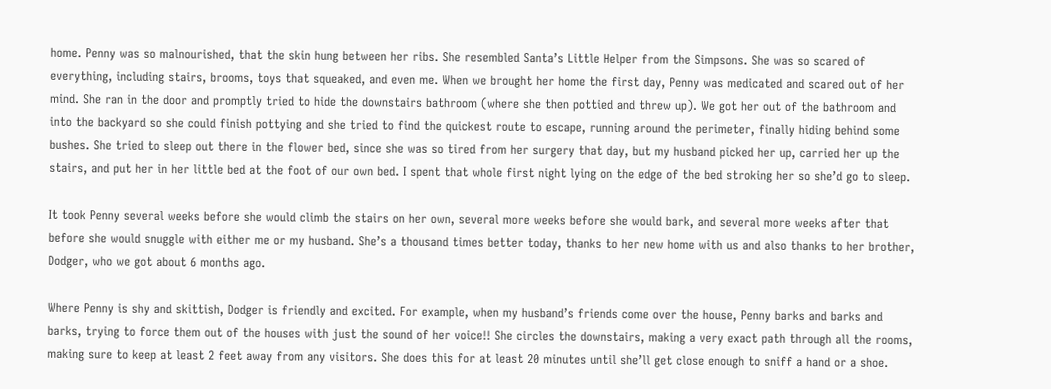home. Penny was so malnourished, that the skin hung between her ribs. She resembled Santa’s Little Helper from the Simpsons. She was so scared of everything, including stairs, brooms, toys that squeaked, and even me. When we brought her home the first day, Penny was medicated and scared out of her mind. She ran in the door and promptly tried to hide the downstairs bathroom (where she then pottied and threw up). We got her out of the bathroom and into the backyard so she could finish pottying and she tried to find the quickest route to escape, running around the perimeter, finally hiding behind some bushes. She tried to sleep out there in the flower bed, since she was so tired from her surgery that day, but my husband picked her up, carried her up the stairs, and put her in her little bed at the foot of our own bed. I spent that whole first night lying on the edge of the bed stroking her so she’d go to sleep.

It took Penny several weeks before she would climb the stairs on her own, several more weeks before she would bark, and several more weeks after that before she would snuggle with either me or my husband. She’s a thousand times better today, thanks to her new home with us and also thanks to her brother, Dodger, who we got about 6 months ago.

Where Penny is shy and skittish, Dodger is friendly and excited. For example, when my husband’s friends come over the house, Penny barks and barks and barks, trying to force them out of the houses with just the sound of her voice!! She circles the downstairs, making a very exact path through all the rooms, making sure to keep at least 2 feet away from any visitors. She does this for at least 20 minutes until she’ll get close enough to sniff a hand or a shoe.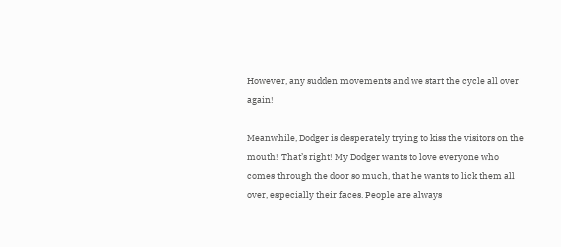However, any sudden movements and we start the cycle all over again!

Meanwhile, Dodger is desperately trying to kiss the visitors on the mouth! That’s right! My Dodger wants to love everyone who comes through the door so much, that he wants to lick them all over, especially their faces. People are always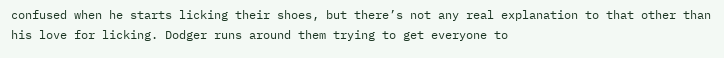confused when he starts licking their shoes, but there’s not any real explanation to that other than his love for licking. Dodger runs around them trying to get everyone to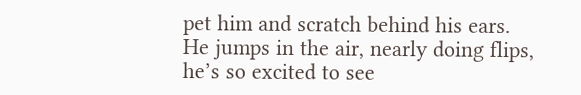pet him and scratch behind his ears. He jumps in the air, nearly doing flips, he’s so excited to see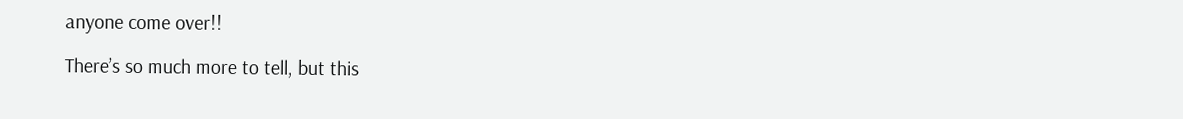anyone come over!!

There’s so much more to tell, but this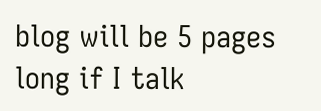blog will be 5 pages long if I talk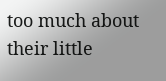too much about their little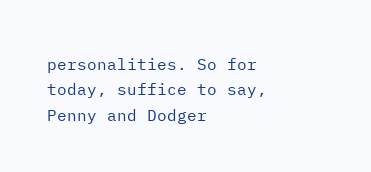personalities. So for today, suffice to say, Penny and Dodger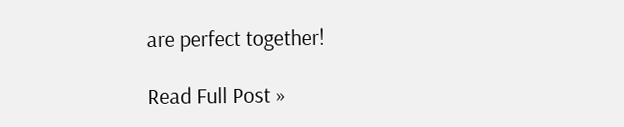are perfect together!

Read Full Post »